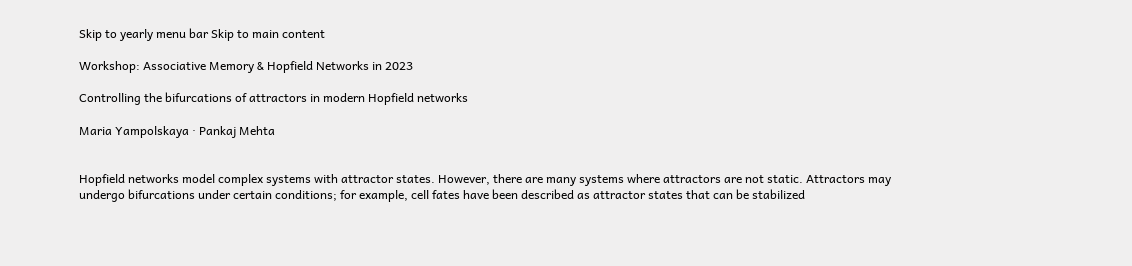Skip to yearly menu bar Skip to main content

Workshop: Associative Memory & Hopfield Networks in 2023

Controlling the bifurcations of attractors in modern Hopfield networks

Maria Yampolskaya · Pankaj Mehta


Hopfield networks model complex systems with attractor states. However, there are many systems where attractors are not static. Attractors may undergo bifurcations under certain conditions; for example, cell fates have been described as attractor states that can be stabilized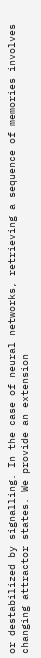or destabilized by signalling. In the case of neural networks, retrieving a sequence of memories involves changing attractor states. We provide an extension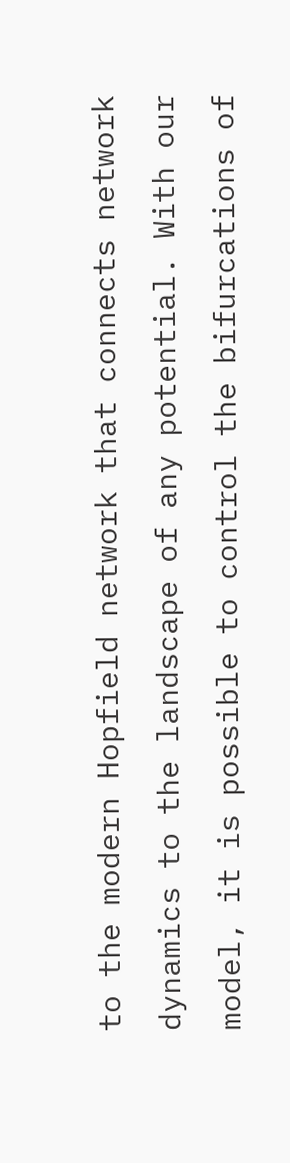to the modern Hopfield network that connects network dynamics to the landscape of any potential. With our model, it is possible to control the bifurcations of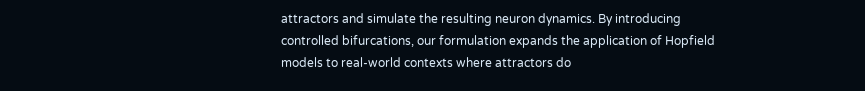attractors and simulate the resulting neuron dynamics. By introducing controlled bifurcations, our formulation expands the application of Hopfield models to real-world contexts where attractors do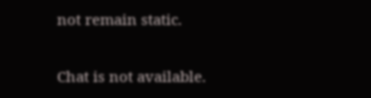not remain static.

Chat is not available.